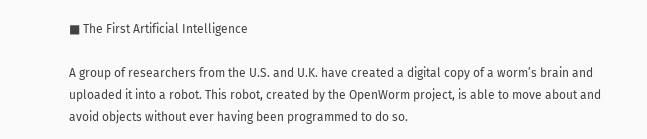■ The First Artificial Intelligence

A group of researchers from the U.S. and U.K. have created a digital copy of a worm’s brain and uploaded it into a robot. This robot, created by the OpenWorm project, is able to move about and avoid objects without ever having been programmed to do so.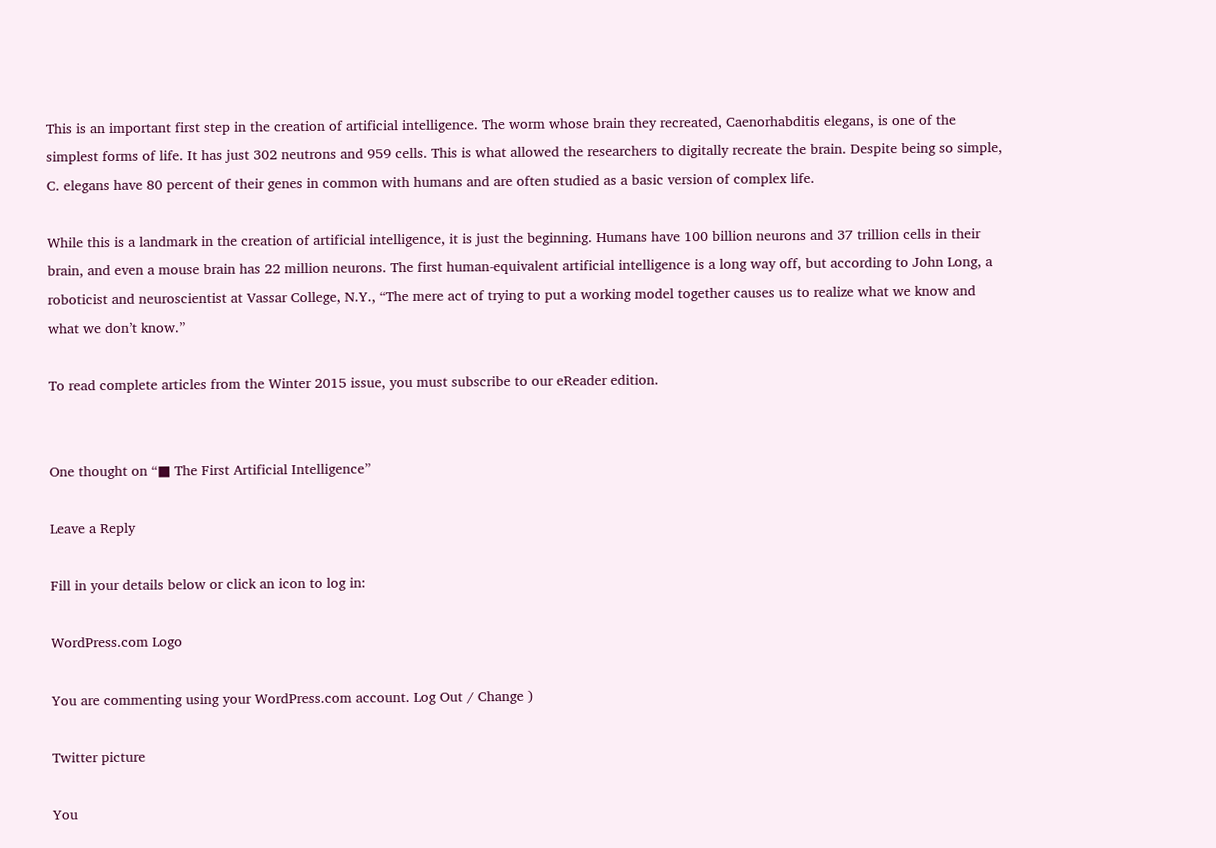This is an important first step in the creation of artificial intelligence. The worm whose brain they recreated, Caenorhabditis elegans, is one of the simplest forms of life. It has just 302 neutrons and 959 cells. This is what allowed the researchers to digitally recreate the brain. Despite being so simple, C. elegans have 80 percent of their genes in common with humans and are often studied as a basic version of complex life.

While this is a landmark in the creation of artificial intelligence, it is just the beginning. Humans have 100 billion neurons and 37 trillion cells in their brain, and even a mouse brain has 22 million neurons. The first human-equivalent artificial intelligence is a long way off, but according to John Long, a roboticist and neuroscientist at Vassar College, N.Y., “The mere act of trying to put a working model together causes us to realize what we know and what we don’t know.”

To read complete articles from the Winter 2015 issue, you must subscribe to our eReader edition.


One thought on “■ The First Artificial Intelligence”

Leave a Reply

Fill in your details below or click an icon to log in:

WordPress.com Logo

You are commenting using your WordPress.com account. Log Out / Change )

Twitter picture

You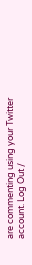are commenting using your Twitter account. Log Out /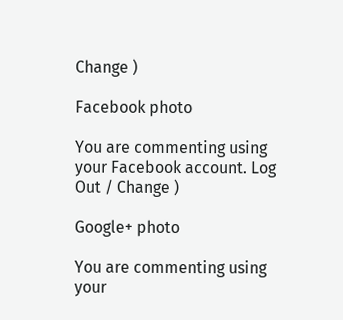Change )

Facebook photo

You are commenting using your Facebook account. Log Out / Change )

Google+ photo

You are commenting using your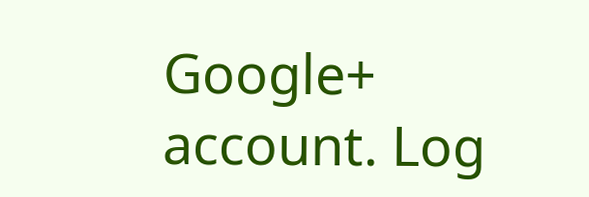Google+ account. Log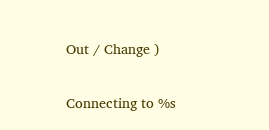Out / Change )

Connecting to %s